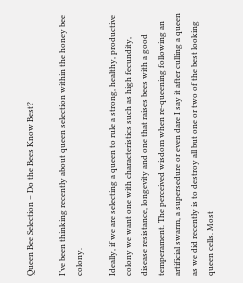Queen Bee Selection – Do the Bees Know Best?

I’ve been thinking recently about queen selection within the honey bee colony.

Ideally, if we are selecting a queen to rule a strong, healthy, productive colony we want one with characteristics such as high fecundity, disease resistance, longevity and one that raises bees with a good temperament. The perceived wisdom when re-queening following an artificial swarm, a supersedure or even dare I say it after culling a queen as we did recently is to destroy all but one or two of the best looking queen cells. Most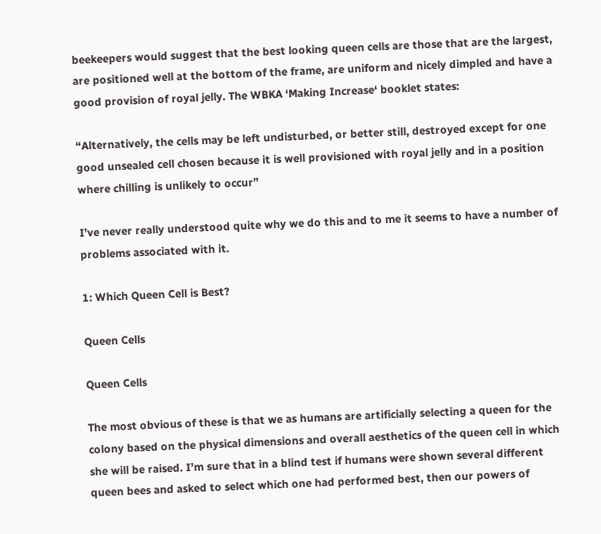beekeepers would suggest that the best looking queen cells are those that are the largest, are positioned well at the bottom of the frame, are uniform and nicely dimpled and have a good provision of royal jelly. The WBKA ‘Making Increase‘ booklet states:

“Alternatively, the cells may be left undisturbed, or better still, destroyed except for one good unsealed cell chosen because it is well provisioned with royal jelly and in a position where chilling is unlikely to occur”

I’ve never really understood quite why we do this and to me it seems to have a number of problems associated with it.

1: Which Queen Cell is Best?

Queen Cells

Queen Cells

The most obvious of these is that we as humans are artificially selecting a queen for the colony based on the physical dimensions and overall aesthetics of the queen cell in which she will be raised. I’m sure that in a blind test if humans were shown several different queen bees and asked to select which one had performed best, then our powers of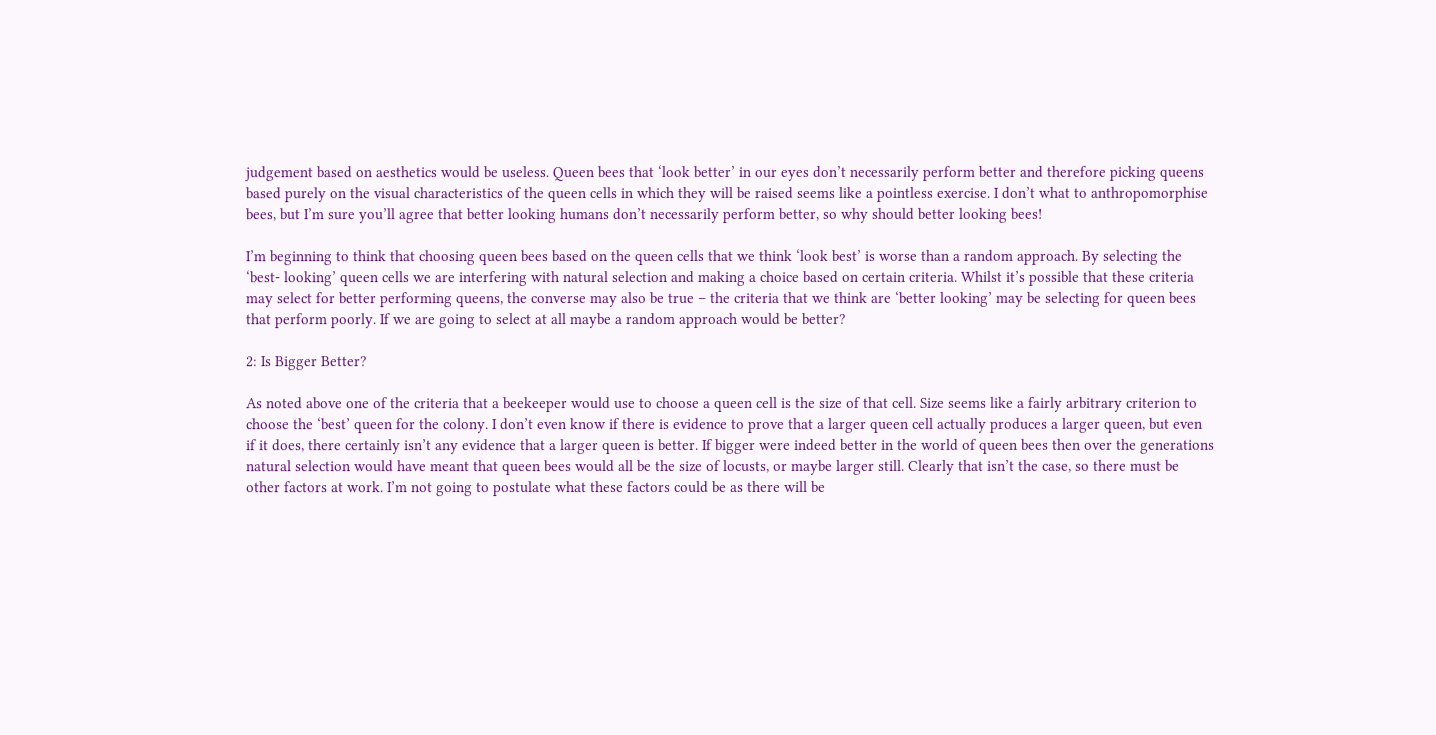judgement based on aesthetics would be useless. Queen bees that ‘look better’ in our eyes don’t necessarily perform better and therefore picking queens based purely on the visual characteristics of the queen cells in which they will be raised seems like a pointless exercise. I don’t what to anthropomorphise bees, but I’m sure you’ll agree that better looking humans don’t necessarily perform better, so why should better looking bees!

I’m beginning to think that choosing queen bees based on the queen cells that we think ‘look best’ is worse than a random approach. By selecting the ‘best- looking’ queen cells we are interfering with natural selection and making a choice based on certain criteria. Whilst it’s possible that these criteria may select for better performing queens, the converse may also be true – the criteria that we think are ‘better looking’ may be selecting for queen bees that perform poorly. If we are going to select at all maybe a random approach would be better?

2: Is Bigger Better?

As noted above one of the criteria that a beekeeper would use to choose a queen cell is the size of that cell. Size seems like a fairly arbitrary criterion to choose the ‘best’ queen for the colony. I don’t even know if there is evidence to prove that a larger queen cell actually produces a larger queen, but even if it does, there certainly isn’t any evidence that a larger queen is better. If bigger were indeed better in the world of queen bees then over the generations natural selection would have meant that queen bees would all be the size of locusts, or maybe larger still. Clearly that isn’t the case, so there must be other factors at work. I’m not going to postulate what these factors could be as there will be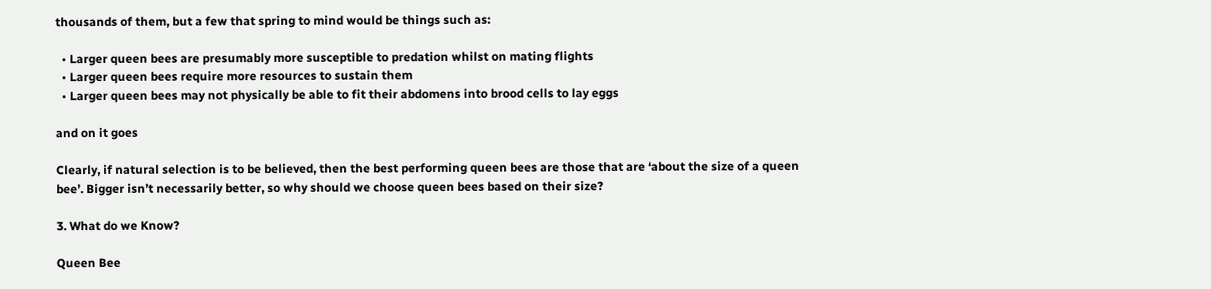thousands of them, but a few that spring to mind would be things such as:

  • Larger queen bees are presumably more susceptible to predation whilst on mating flights
  • Larger queen bees require more resources to sustain them
  • Larger queen bees may not physically be able to fit their abdomens into brood cells to lay eggs

and on it goes

Clearly, if natural selection is to be believed, then the best performing queen bees are those that are ‘about the size of a queen bee’. Bigger isn’t necessarily better, so why should we choose queen bees based on their size?

3. What do we Know?

Queen Bee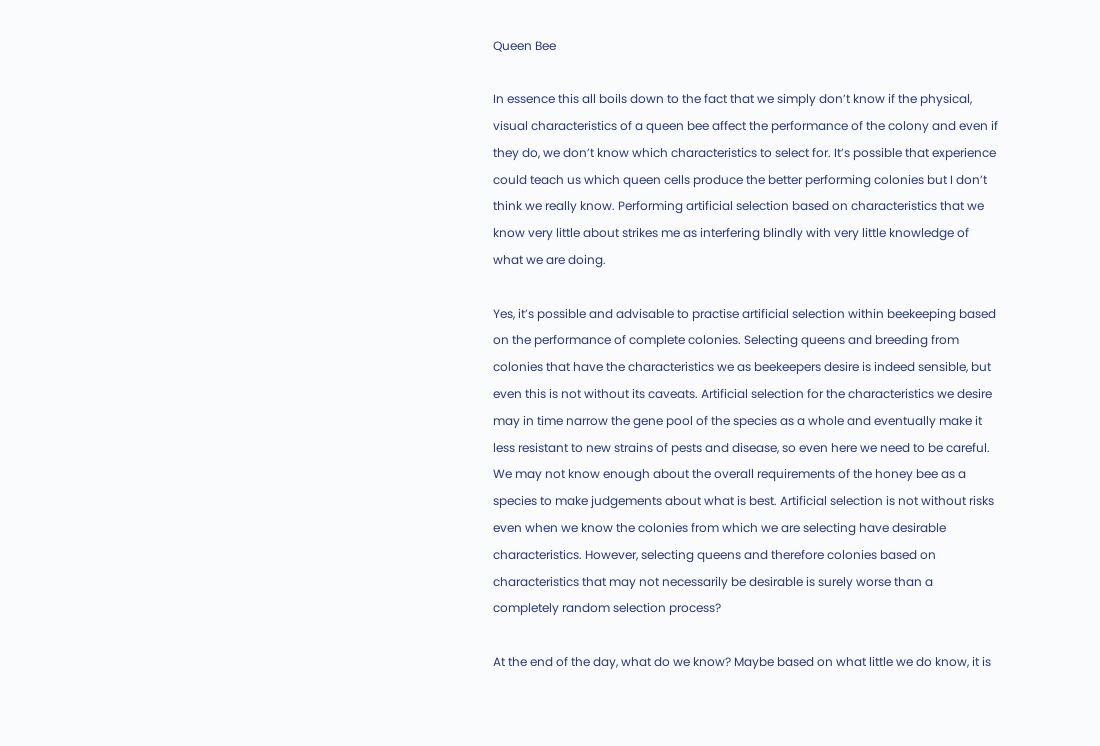Queen Bee

In essence this all boils down to the fact that we simply don’t know if the physical, visual characteristics of a queen bee affect the performance of the colony and even if they do, we don’t know which characteristics to select for. It’s possible that experience could teach us which queen cells produce the better performing colonies but I don’t think we really know. Performing artificial selection based on characteristics that we know very little about strikes me as interfering blindly with very little knowledge of what we are doing.

Yes, it’s possible and advisable to practise artificial selection within beekeeping based on the performance of complete colonies. Selecting queens and breeding from colonies that have the characteristics we as beekeepers desire is indeed sensible, but even this is not without its caveats. Artificial selection for the characteristics we desire may in time narrow the gene pool of the species as a whole and eventually make it less resistant to new strains of pests and disease, so even here we need to be careful. We may not know enough about the overall requirements of the honey bee as a species to make judgements about what is best. Artificial selection is not without risks even when we know the colonies from which we are selecting have desirable characteristics. However, selecting queens and therefore colonies based on characteristics that may not necessarily be desirable is surely worse than a completely random selection process?

At the end of the day, what do we know? Maybe based on what little we do know, it is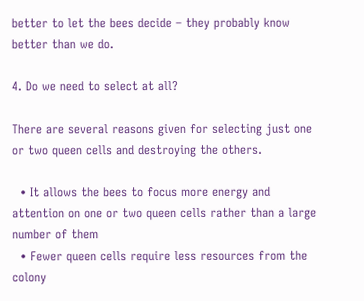better to let the bees decide – they probably know better than we do.

4. Do we need to select at all?

There are several reasons given for selecting just one or two queen cells and destroying the others.

  • It allows the bees to focus more energy and attention on one or two queen cells rather than a large number of them
  • Fewer queen cells require less resources from the colony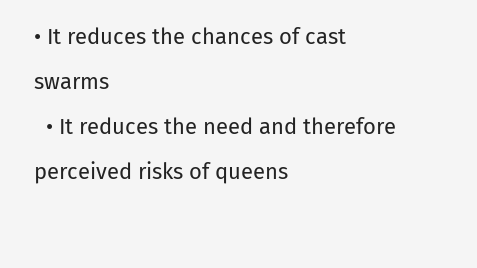• It reduces the chances of cast swarms
  • It reduces the need and therefore perceived risks of queens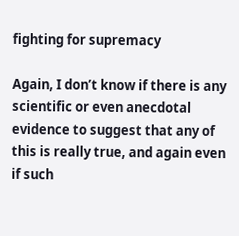fighting for supremacy

Again, I don’t know if there is any scientific or even anecdotal evidence to suggest that any of this is really true, and again even if such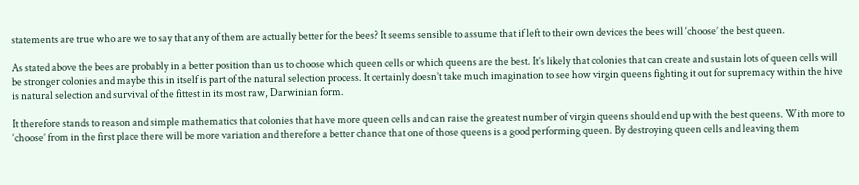statements are true who are we to say that any of them are actually better for the bees? It seems sensible to assume that if left to their own devices the bees will ‘choose’ the best queen.

As stated above the bees are probably in a better position than us to choose which queen cells or which queens are the best. It’s likely that colonies that can create and sustain lots of queen cells will be stronger colonies and maybe this in itself is part of the natural selection process. It certainly doesn’t take much imagination to see how virgin queens fighting it out for supremacy within the hive is natural selection and survival of the fittest in its most raw, Darwinian form.

It therefore stands to reason and simple mathematics that colonies that have more queen cells and can raise the greatest number of virgin queens should end up with the best queens. With more to ‘choose’ from in the first place there will be more variation and therefore a better chance that one of those queens is a good performing queen. By destroying queen cells and leaving them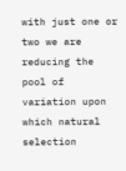with just one or two we are reducing the pool of variation upon which natural selection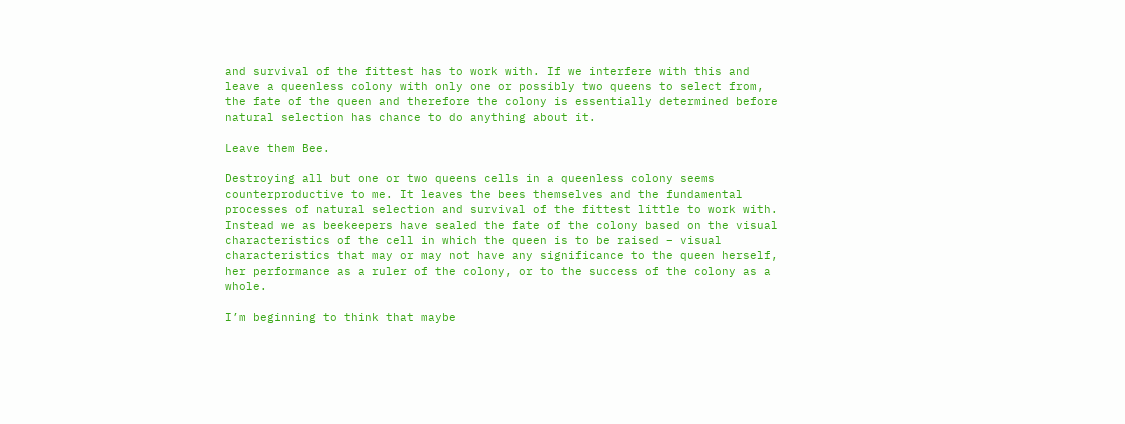and survival of the fittest has to work with. If we interfere with this and leave a queenless colony with only one or possibly two queens to select from, the fate of the queen and therefore the colony is essentially determined before natural selection has chance to do anything about it.

Leave them Bee.

Destroying all but one or two queens cells in a queenless colony seems counterproductive to me. It leaves the bees themselves and the fundamental processes of natural selection and survival of the fittest little to work with. Instead we as beekeepers have sealed the fate of the colony based on the visual characteristics of the cell in which the queen is to be raised – visual characteristics that may or may not have any significance to the queen herself, her performance as a ruler of the colony, or to the success of the colony as a whole.

I’m beginning to think that maybe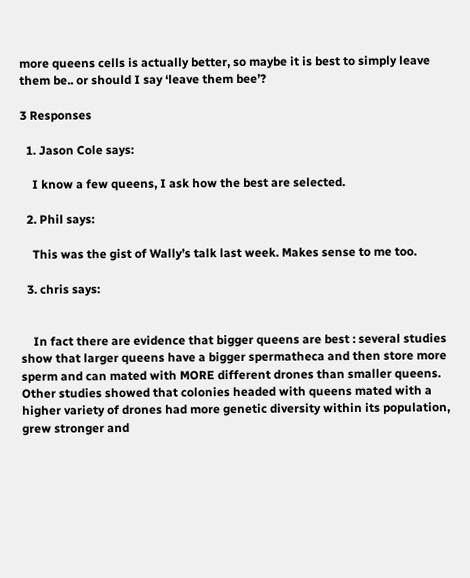more queens cells is actually better, so maybe it is best to simply leave them be.. or should I say ‘leave them bee’?

3 Responses

  1. Jason Cole says:

    I know a few queens, I ask how the best are selected.

  2. Phil says:

    This was the gist of Wally’s talk last week. Makes sense to me too.

  3. chris says:


    In fact there are evidence that bigger queens are best : several studies show that larger queens have a bigger spermatheca and then store more sperm and can mated with MORE different drones than smaller queens. Other studies showed that colonies headed with queens mated with a higher variety of drones had more genetic diversity within its population, grew stronger and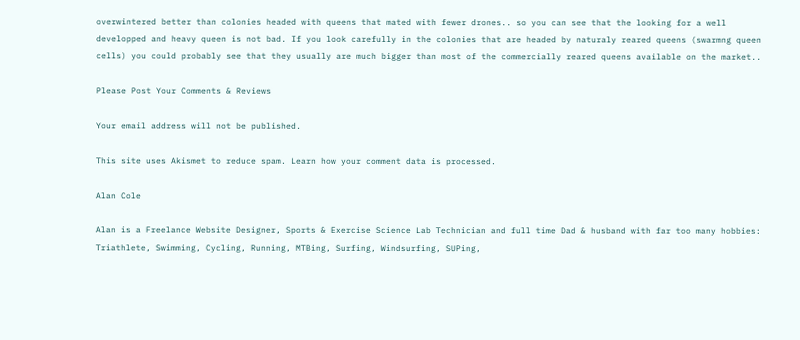overwintered better than colonies headed with queens that mated with fewer drones.. so you can see that the looking for a well developped and heavy queen is not bad. If you look carefully in the colonies that are headed by naturaly reared queens (swarmng queen cells) you could probably see that they usually are much bigger than most of the commercially reared queens available on the market..

Please Post Your Comments & Reviews

Your email address will not be published.

This site uses Akismet to reduce spam. Learn how your comment data is processed.

Alan Cole

Alan is a Freelance Website Designer, Sports & Exercise Science Lab Technician and full time Dad & husband with far too many hobbies: Triathlete, Swimming, Cycling, Running, MTBing, Surfing, Windsurfing, SUPing,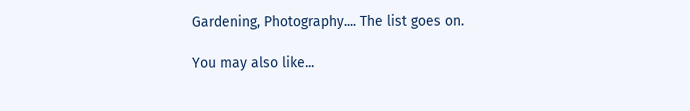Gardening, Photography.... The list goes on.

You may also like...